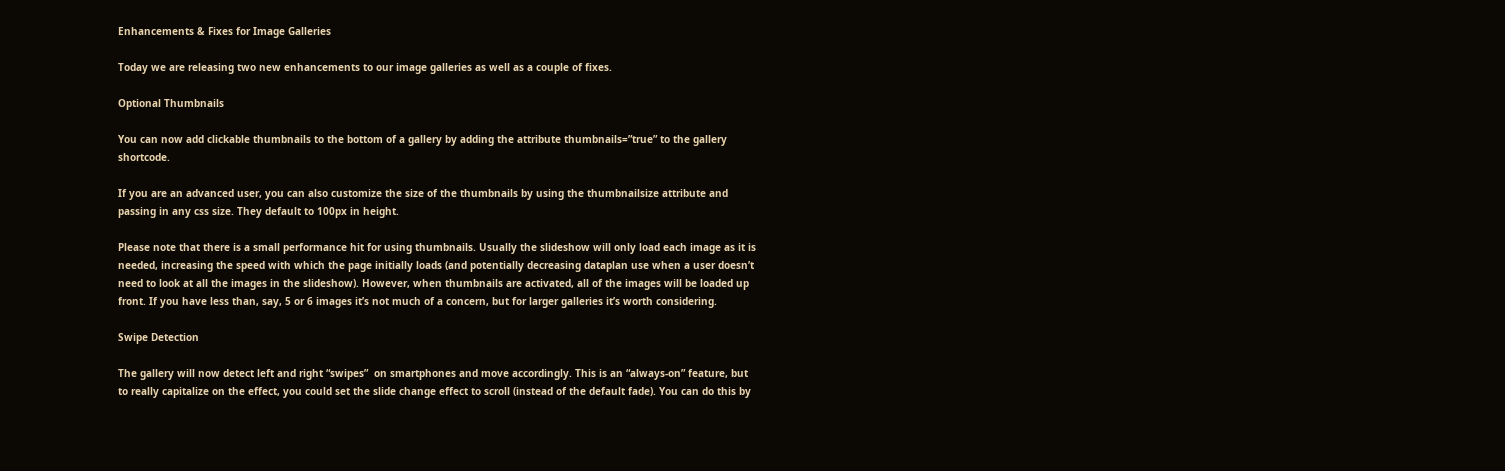Enhancements & Fixes for Image Galleries

Today we are releasing two new enhancements to our image galleries as well as a couple of fixes.

Optional Thumbnails

You can now add clickable thumbnails to the bottom of a gallery by adding the attribute thumbnails=”true” to the gallery shortcode.

If you are an advanced user, you can also customize the size of the thumbnails by using the thumbnailsize attribute and passing in any css size. They default to 100px in height.

Please note that there is a small performance hit for using thumbnails. Usually the slideshow will only load each image as it is needed, increasing the speed with which the page initially loads (and potentially decreasing dataplan use when a user doesn’t need to look at all the images in the slideshow). However, when thumbnails are activated, all of the images will be loaded up front. If you have less than, say, 5 or 6 images it’s not much of a concern, but for larger galleries it’s worth considering.

Swipe Detection

The gallery will now detect left and right “swipes”  on smartphones and move accordingly. This is an “always-on” feature, but to really capitalize on the effect, you could set the slide change effect to scroll (instead of the default fade). You can do this by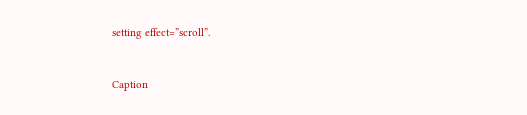setting effect=”scroll”.


Caption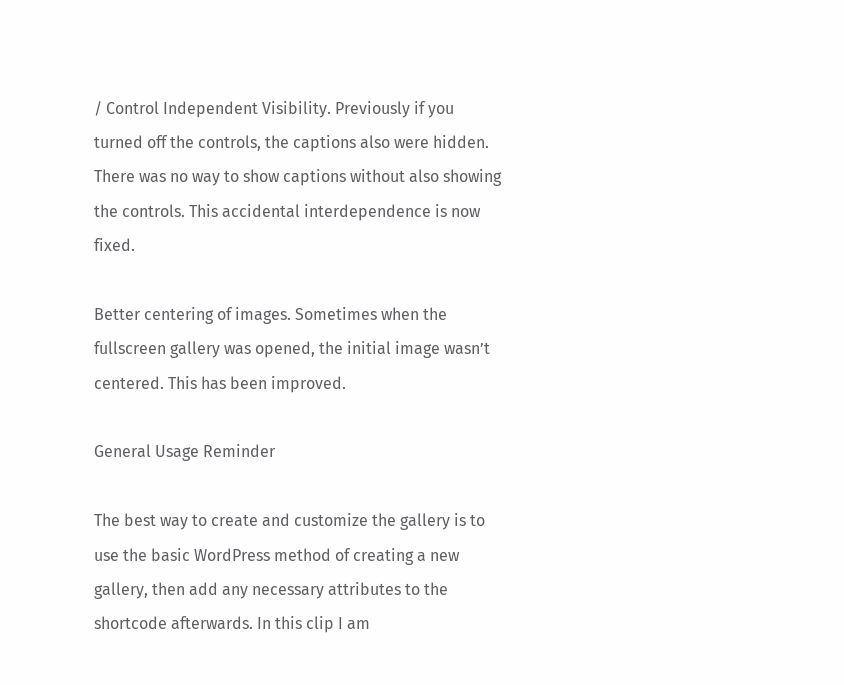/ Control Independent Visibility. Previously if you turned off the controls, the captions also were hidden. There was no way to show captions without also showing the controls. This accidental interdependence is now fixed.

Better centering of images. Sometimes when the fullscreen gallery was opened, the initial image wasn’t centered. This has been improved.

General Usage Reminder

The best way to create and customize the gallery is to use the basic WordPress method of creating a new gallery, then add any necessary attributes to the shortcode afterwards. In this clip I am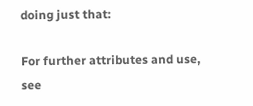doing just that:

For further attributes and use, see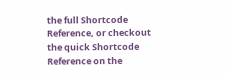the full Shortcode Reference, or checkout the quick Shortcode Reference on the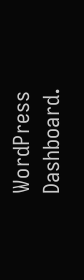WordPress Dashboard.